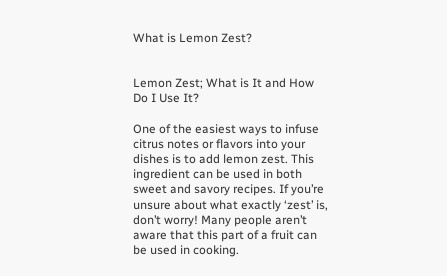What is Lemon Zest?


Lemon Zest; What is It and How Do I Use It?

One of the easiest ways to infuse citrus notes or flavors into your dishes is to add lemon zest. This ingredient can be used in both sweet and savory recipes. If you’re unsure about what exactly ‘zest’ is, don’t worry! Many people aren’t aware that this part of a fruit can be used in cooking.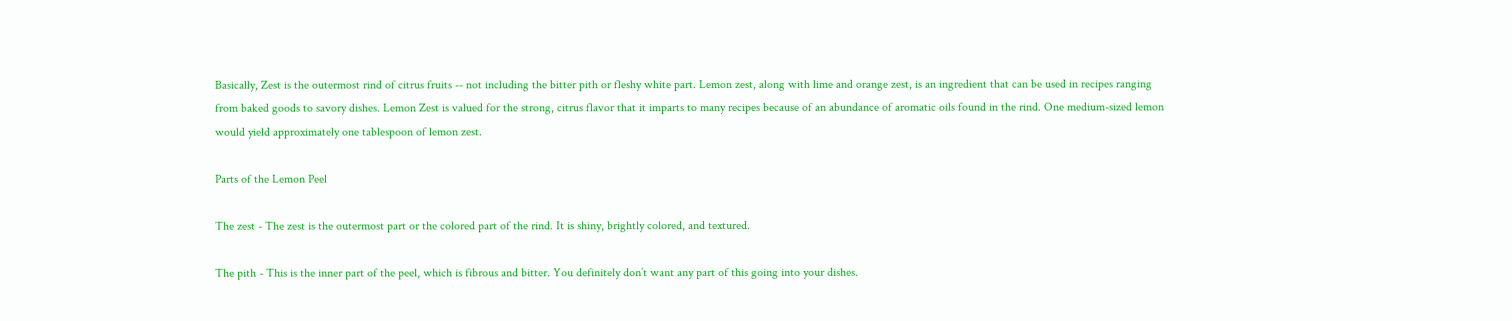Basically, Zest is the outermost rind of citrus fruits -- not including the bitter pith or fleshy white part. Lemon zest, along with lime and orange zest, is an ingredient that can be used in recipes ranging from baked goods to savory dishes. Lemon Zest is valued for the strong, citrus flavor that it imparts to many recipes because of an abundance of aromatic oils found in the rind. One medium-sized lemon would yield approximately one tablespoon of lemon zest.

Parts of the Lemon Peel

The zest - The zest is the outermost part or the colored part of the rind. It is shiny, brightly colored, and textured.

The pith - This is the inner part of the peel, which is fibrous and bitter. You definitely don’t want any part of this going into your dishes.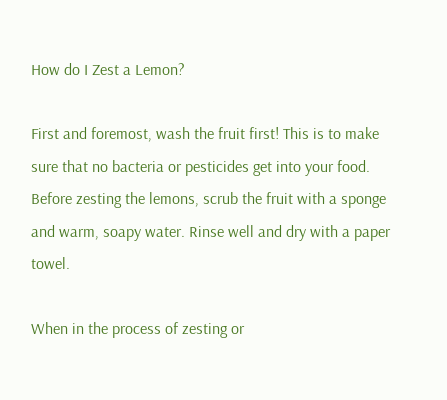How do I Zest a Lemon?

First and foremost, wash the fruit first! This is to make sure that no bacteria or pesticides get into your food. Before zesting the lemons, scrub the fruit with a sponge and warm, soapy water. Rinse well and dry with a paper towel.

When in the process of zesting or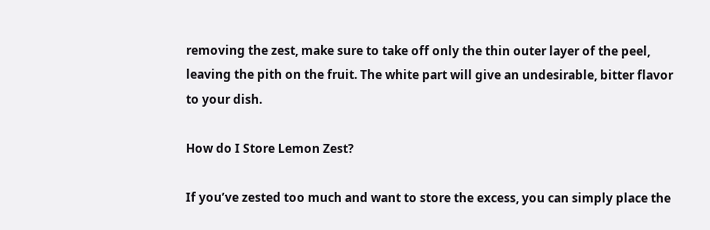removing the zest, make sure to take off only the thin outer layer of the peel, leaving the pith on the fruit. The white part will give an undesirable, bitter flavor to your dish.

How do I Store Lemon Zest?

If you’ve zested too much and want to store the excess, you can simply place the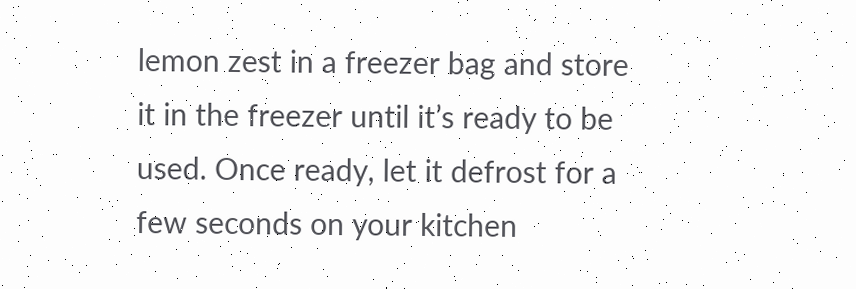lemon zest in a freezer bag and store it in the freezer until it’s ready to be used. Once ready, let it defrost for a few seconds on your kitchen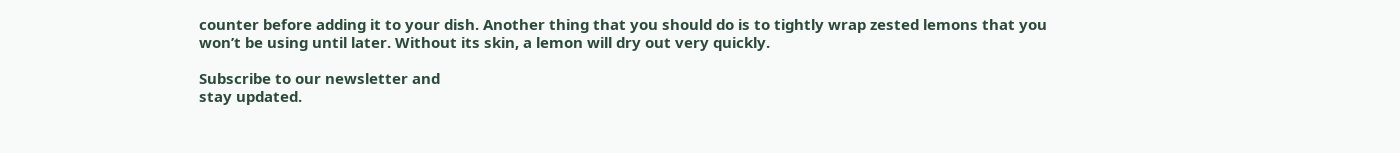counter before adding it to your dish. Another thing that you should do is to tightly wrap zested lemons that you won’t be using until later. Without its skin, a lemon will dry out very quickly.

Subscribe to our newsletter and
stay updated.